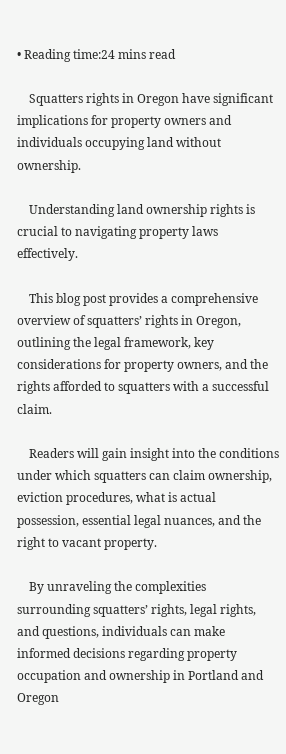• Reading time:24 mins read

    Squatters rights in Oregon have significant implications for property owners and individuals occupying land without ownership.

    Understanding land ownership rights is crucial to navigating property laws effectively.

    This blog post provides a comprehensive overview of squatters’ rights in Oregon, outlining the legal framework, key considerations for property owners, and the rights afforded to squatters with a successful claim.

    Readers will gain insight into the conditions under which squatters can claim ownership, eviction procedures, what is actual possession, essential legal nuances, and the right to vacant property.

    By unraveling the complexities surrounding squatters’ rights, legal rights, and questions, individuals can make informed decisions regarding property occupation and ownership in Portland and Oregon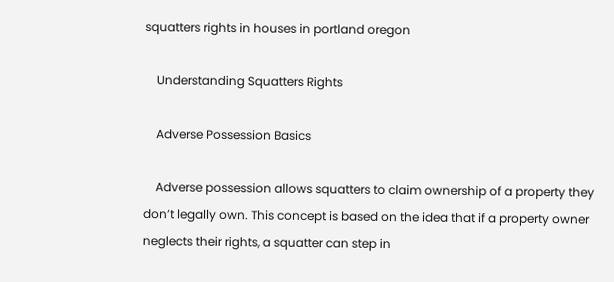squatters rights in houses in portland oregon

    Understanding Squatters Rights

    Adverse Possession Basics

    Adverse possession allows squatters to claim ownership of a property they don’t legally own. This concept is based on the idea that if a property owner neglects their rights, a squatter can step in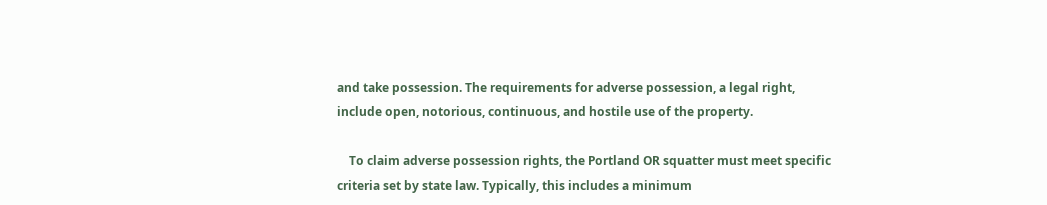and take possession. The requirements for adverse possession, a legal right, include open, notorious, continuous, and hostile use of the property.

    To claim adverse possession rights, the Portland OR squatter must meet specific criteria set by state law. Typically, this includes a minimum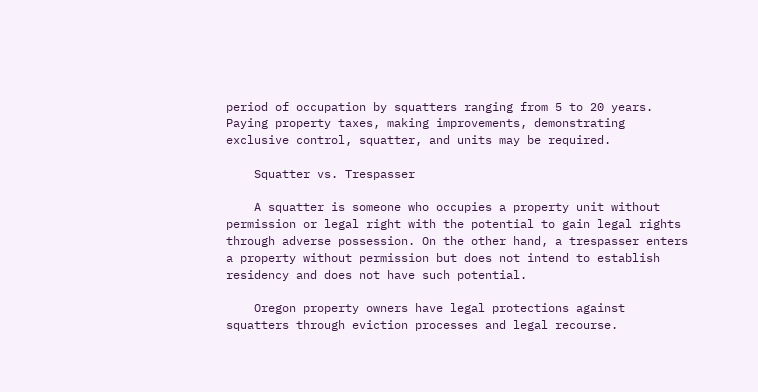period of occupation by squatters ranging from 5 to 20 years. Paying property taxes, making improvements, demonstrating exclusive control, squatter, and units may be required.

    Squatter vs. Trespasser

    A squatter is someone who occupies a property unit without permission or legal right with the potential to gain legal rights through adverse possession. On the other hand, a trespasser enters a property without permission but does not intend to establish residency and does not have such potential.

    Oregon property owners have legal protections against squatters through eviction processes and legal recourse.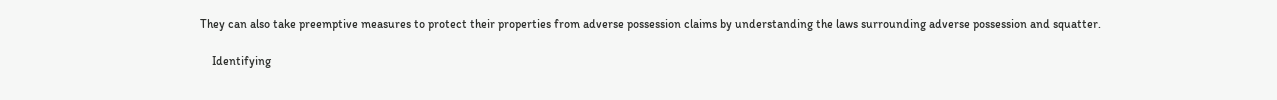They can also take preemptive measures to protect their properties from adverse possession claims by understanding the laws surrounding adverse possession and squatter.

    Identifying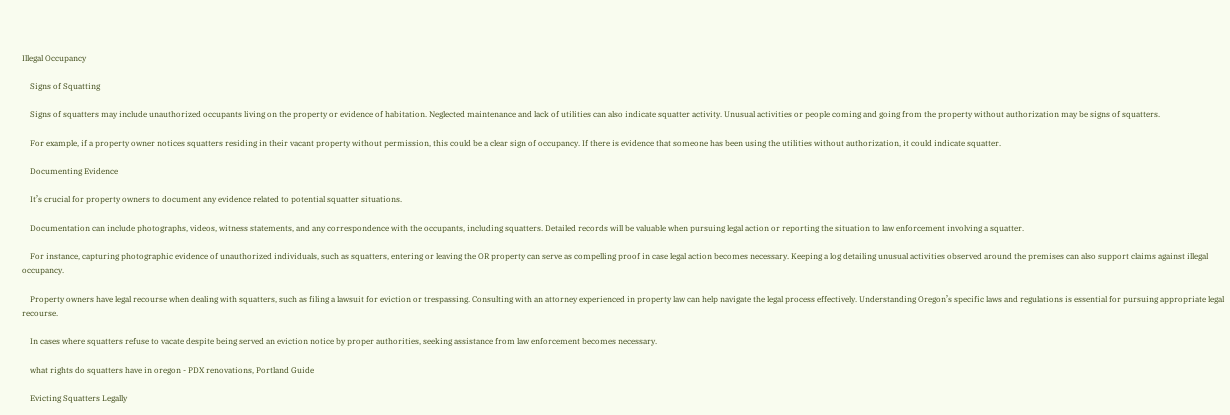Illegal Occupancy

    Signs of Squatting

    Signs of squatters may include unauthorized occupants living on the property or evidence of habitation. Neglected maintenance and lack of utilities can also indicate squatter activity. Unusual activities or people coming and going from the property without authorization may be signs of squatters.

    For example, if a property owner notices squatters residing in their vacant property without permission, this could be a clear sign of occupancy. If there is evidence that someone has been using the utilities without authorization, it could indicate squatter.

    Documenting Evidence

    It’s crucial for property owners to document any evidence related to potential squatter situations.

    Documentation can include photographs, videos, witness statements, and any correspondence with the occupants, including squatters. Detailed records will be valuable when pursuing legal action or reporting the situation to law enforcement involving a squatter.

    For instance, capturing photographic evidence of unauthorized individuals, such as squatters, entering or leaving the OR property can serve as compelling proof in case legal action becomes necessary. Keeping a log detailing unusual activities observed around the premises can also support claims against illegal occupancy.

    Property owners have legal recourse when dealing with squatters, such as filing a lawsuit for eviction or trespassing. Consulting with an attorney experienced in property law can help navigate the legal process effectively. Understanding Oregon’s specific laws and regulations is essential for pursuing appropriate legal recourse.

    In cases where squatters refuse to vacate despite being served an eviction notice by proper authorities, seeking assistance from law enforcement becomes necessary.

    what rights do squatters have in oregon - PDX renovations, Portland Guide

    Evicting Squatters Legally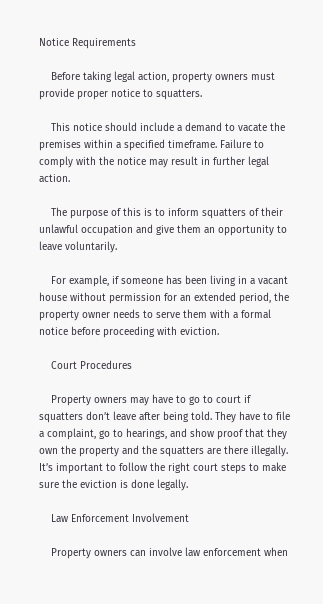Notice Requirements

    Before taking legal action, property owners must provide proper notice to squatters.

    This notice should include a demand to vacate the premises within a specified timeframe. Failure to comply with the notice may result in further legal action.

    The purpose of this is to inform squatters of their unlawful occupation and give them an opportunity to leave voluntarily.

    For example, if someone has been living in a vacant house without permission for an extended period, the property owner needs to serve them with a formal notice before proceeding with eviction.

    Court Procedures

    Property owners may have to go to court if squatters don’t leave after being told. They have to file a complaint, go to hearings, and show proof that they own the property and the squatters are there illegally. It’s important to follow the right court steps to make sure the eviction is done legally.

    Law Enforcement Involvement

    Property owners can involve law enforcement when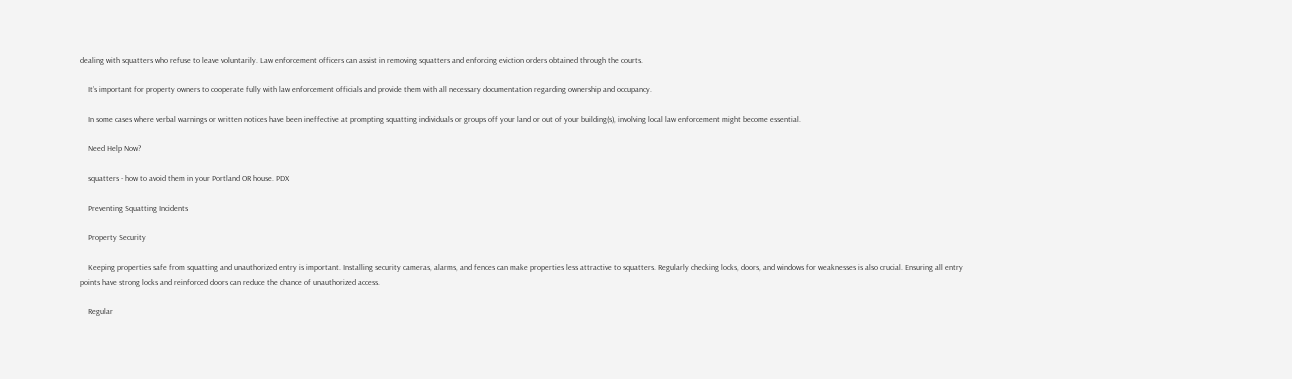dealing with squatters who refuse to leave voluntarily. Law enforcement officers can assist in removing squatters and enforcing eviction orders obtained through the courts.

    It’s important for property owners to cooperate fully with law enforcement officials and provide them with all necessary documentation regarding ownership and occupancy.

    In some cases where verbal warnings or written notices have been ineffective at prompting squatting individuals or groups off your land or out of your building(s), involving local law enforcement might become essential.

    Need Help Now?

    squatters - how to avoid them in your Portland OR house. PDX

    Preventing Squatting Incidents

    Property Security

    Keeping properties safe from squatting and unauthorized entry is important. Installing security cameras, alarms, and fences can make properties less attractive to squatters. Regularly checking locks, doors, and windows for weaknesses is also crucial. Ensuring all entry points have strong locks and reinforced doors can reduce the chance of unauthorized access.

    Regular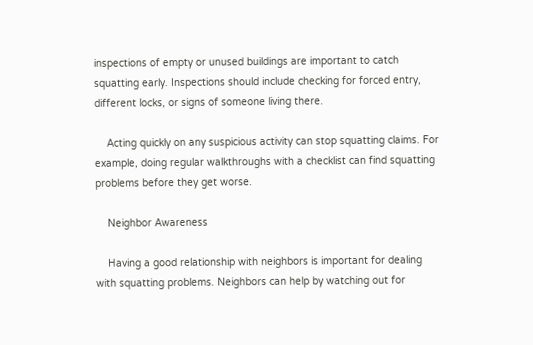inspections of empty or unused buildings are important to catch squatting early. Inspections should include checking for forced entry, different locks, or signs of someone living there.

    Acting quickly on any suspicious activity can stop squatting claims. For example, doing regular walkthroughs with a checklist can find squatting problems before they get worse.

    Neighbor Awareness

    Having a good relationship with neighbors is important for dealing with squatting problems. Neighbors can help by watching out for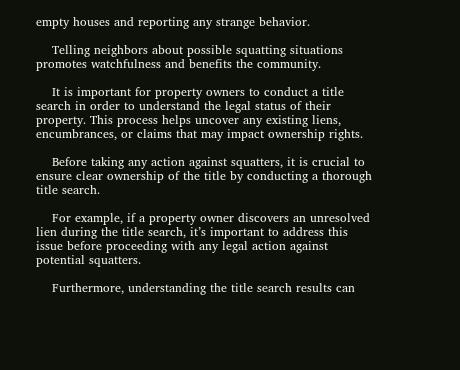empty houses and reporting any strange behavior.

    Telling neighbors about possible squatting situations promotes watchfulness and benefits the community.

    It is important for property owners to conduct a title search in order to understand the legal status of their property. This process helps uncover any existing liens, encumbrances, or claims that may impact ownership rights.

    Before taking any action against squatters, it is crucial to ensure clear ownership of the title by conducting a thorough title search.

    For example, if a property owner discovers an unresolved lien during the title search, it’s important to address this issue before proceeding with any legal action against potential squatters.

    Furthermore, understanding the title search results can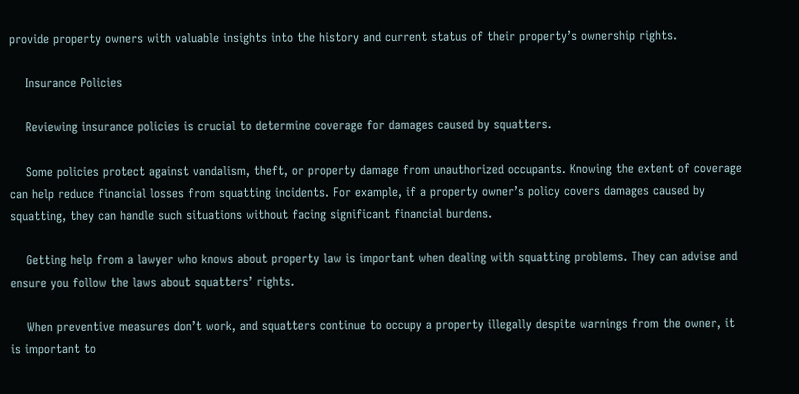provide property owners with valuable insights into the history and current status of their property’s ownership rights.

    Insurance Policies

    Reviewing insurance policies is crucial to determine coverage for damages caused by squatters.

    Some policies protect against vandalism, theft, or property damage from unauthorized occupants. Knowing the extent of coverage can help reduce financial losses from squatting incidents. For example, if a property owner’s policy covers damages caused by squatting, they can handle such situations without facing significant financial burdens.

    Getting help from a lawyer who knows about property law is important when dealing with squatting problems. They can advise and ensure you follow the laws about squatters’ rights.

    When preventive measures don’t work, and squatters continue to occupy a property illegally despite warnings from the owner, it is important to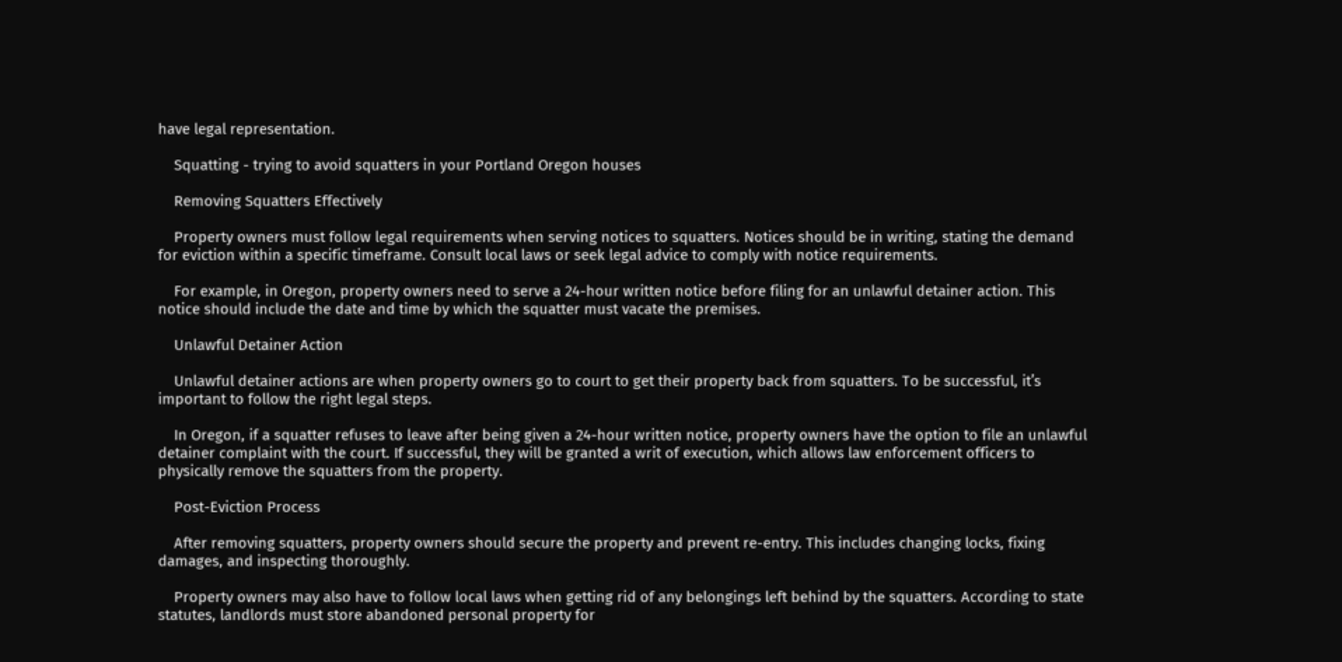have legal representation.

    Squatting - trying to avoid squatters in your Portland Oregon houses

    Removing Squatters Effectively

    Property owners must follow legal requirements when serving notices to squatters. Notices should be in writing, stating the demand for eviction within a specific timeframe. Consult local laws or seek legal advice to comply with notice requirements.

    For example, in Oregon, property owners need to serve a 24-hour written notice before filing for an unlawful detainer action. This notice should include the date and time by which the squatter must vacate the premises.

    Unlawful Detainer Action

    Unlawful detainer actions are when property owners go to court to get their property back from squatters. To be successful, it’s important to follow the right legal steps.

    In Oregon, if a squatter refuses to leave after being given a 24-hour written notice, property owners have the option to file an unlawful detainer complaint with the court. If successful, they will be granted a writ of execution, which allows law enforcement officers to physically remove the squatters from the property.

    Post-Eviction Process

    After removing squatters, property owners should secure the property and prevent re-entry. This includes changing locks, fixing damages, and inspecting thoroughly.

    Property owners may also have to follow local laws when getting rid of any belongings left behind by the squatters. According to state statutes, landlords must store abandoned personal property for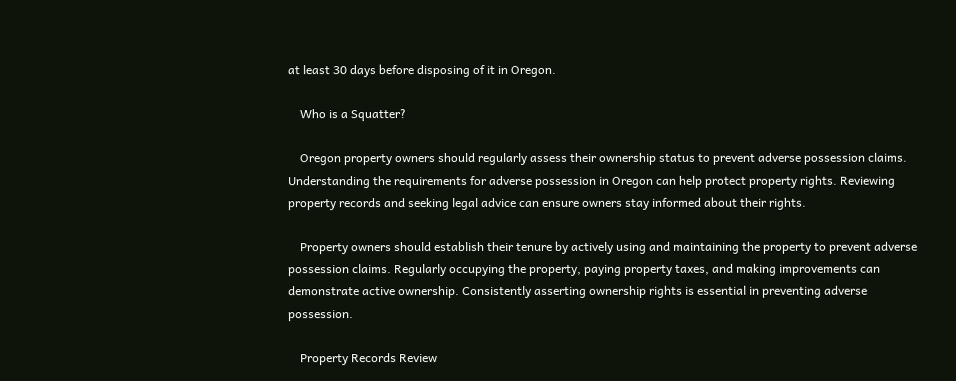at least 30 days before disposing of it in Oregon.

    Who is a Squatter?

    Oregon property owners should regularly assess their ownership status to prevent adverse possession claims. Understanding the requirements for adverse possession in Oregon can help protect property rights. Reviewing property records and seeking legal advice can ensure owners stay informed about their rights.

    Property owners should establish their tenure by actively using and maintaining the property to prevent adverse possession claims. Regularly occupying the property, paying property taxes, and making improvements can demonstrate active ownership. Consistently asserting ownership rights is essential in preventing adverse possession.

    Property Records Review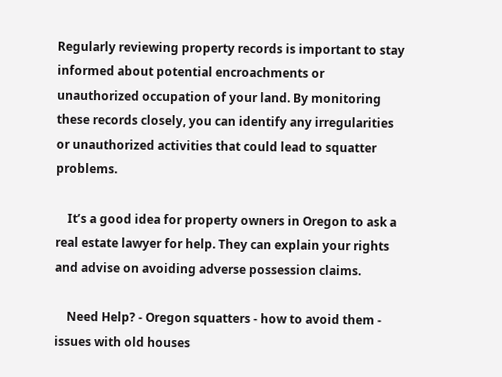Regularly reviewing property records is important to stay informed about potential encroachments or unauthorized occupation of your land. By monitoring these records closely, you can identify any irregularities or unauthorized activities that could lead to squatter problems.

    It’s a good idea for property owners in Oregon to ask a real estate lawyer for help. They can explain your rights and advise on avoiding adverse possession claims.

    Need Help? - Oregon squatters - how to avoid them - issues with old houses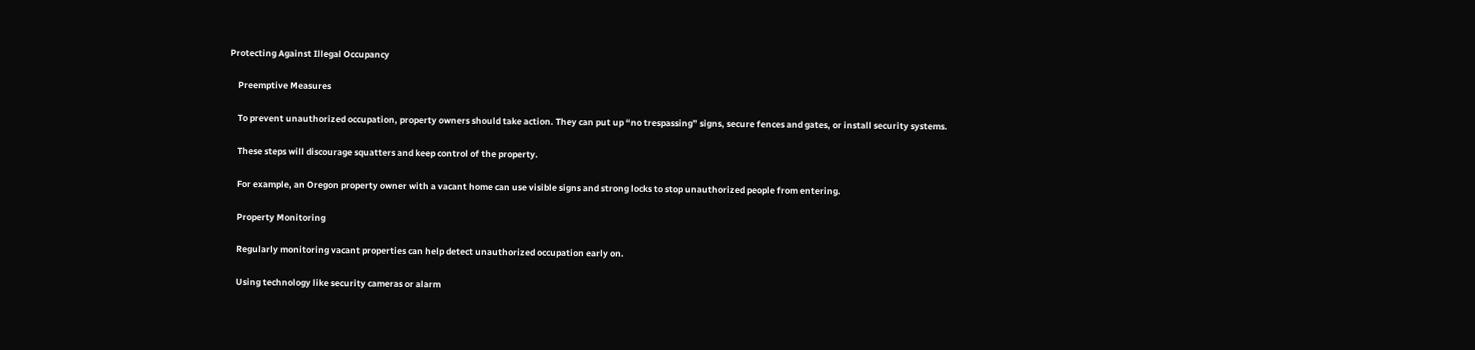Protecting Against Illegal Occupancy

    Preemptive Measures

    To prevent unauthorized occupation, property owners should take action. They can put up “no trespassing” signs, secure fences and gates, or install security systems.

    These steps will discourage squatters and keep control of the property.

    For example, an Oregon property owner with a vacant home can use visible signs and strong locks to stop unauthorized people from entering.

    Property Monitoring

    Regularly monitoring vacant properties can help detect unauthorized occupation early on.

    Using technology like security cameras or alarm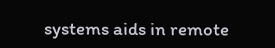systems aids in remote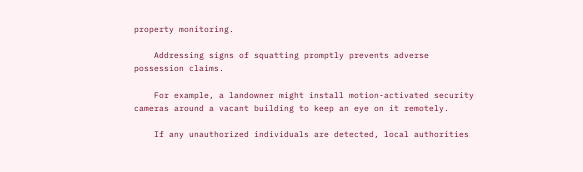property monitoring.

    Addressing signs of squatting promptly prevents adverse possession claims.

    For example, a landowner might install motion-activated security cameras around a vacant building to keep an eye on it remotely.

    If any unauthorized individuals are detected, local authorities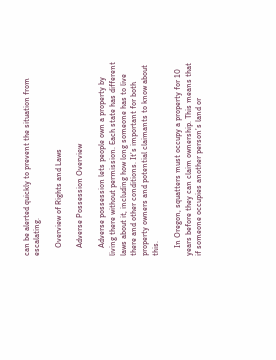can be alerted quickly to prevent the situation from escalating.

    Overview of Rights and Laws

    Adverse Possession Overview

    Adverse possession lets people own a property by living there without permission. Each state has different laws about it, including how long someone has to live there and other conditions. It’s important for both property owners and potential claimants to know about this.

    In Oregon, squatters must occupy a property for 10 years before they can claim ownership. This means that if someone occupies another person’s land or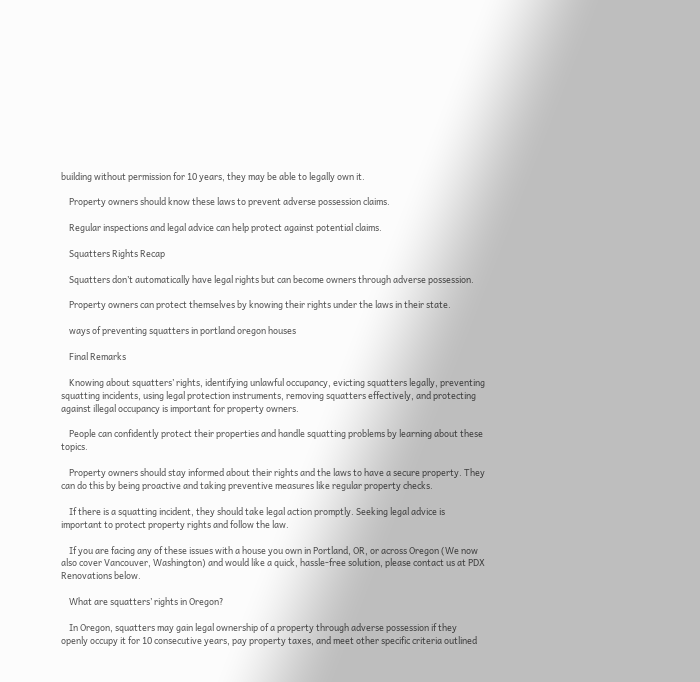building without permission for 10 years, they may be able to legally own it.

    Property owners should know these laws to prevent adverse possession claims.

    Regular inspections and legal advice can help protect against potential claims.

    Squatters Rights Recap

    Squatters don’t automatically have legal rights but can become owners through adverse possession.

    Property owners can protect themselves by knowing their rights under the laws in their state.

    ways of preventing squatters in portland oregon houses

    Final Remarks

    Knowing about squatters’ rights, identifying unlawful occupancy, evicting squatters legally, preventing squatting incidents, using legal protection instruments, removing squatters effectively, and protecting against illegal occupancy is important for property owners.

    People can confidently protect their properties and handle squatting problems by learning about these topics.

    Property owners should stay informed about their rights and the laws to have a secure property. They can do this by being proactive and taking preventive measures like regular property checks.

    If there is a squatting incident, they should take legal action promptly. Seeking legal advice is important to protect property rights and follow the law.

    If you are facing any of these issues with a house you own in Portland, OR, or across Oregon (We now also cover Vancouver, Washington) and would like a quick, hassle-free solution, please contact us at PDX Renovations below.

    What are squatters’ rights in Oregon?

    In Oregon, squatters may gain legal ownership of a property through adverse possession if they openly occupy it for 10 consecutive years, pay property taxes, and meet other specific criteria outlined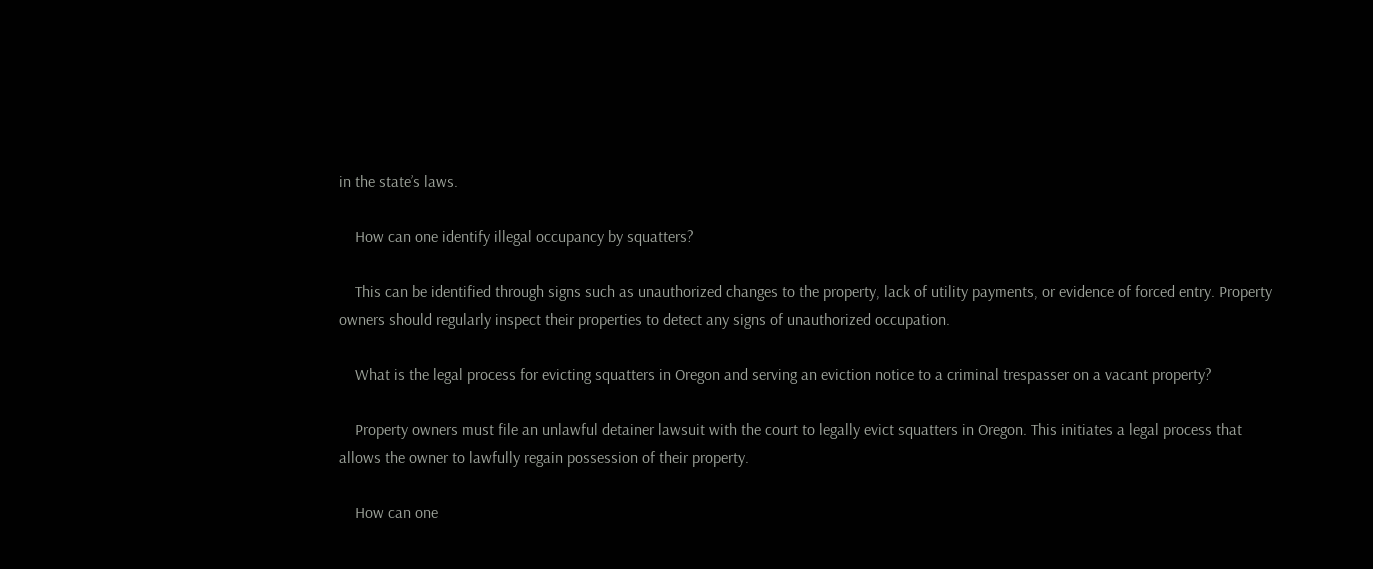in the state’s laws.

    How can one identify illegal occupancy by squatters?

    This can be identified through signs such as unauthorized changes to the property, lack of utility payments, or evidence of forced entry. Property owners should regularly inspect their properties to detect any signs of unauthorized occupation.

    What is the legal process for evicting squatters in Oregon and serving an eviction notice to a criminal trespasser on a vacant property?

    Property owners must file an unlawful detainer lawsuit with the court to legally evict squatters in Oregon. This initiates a legal process that allows the owner to lawfully regain possession of their property.

    How can one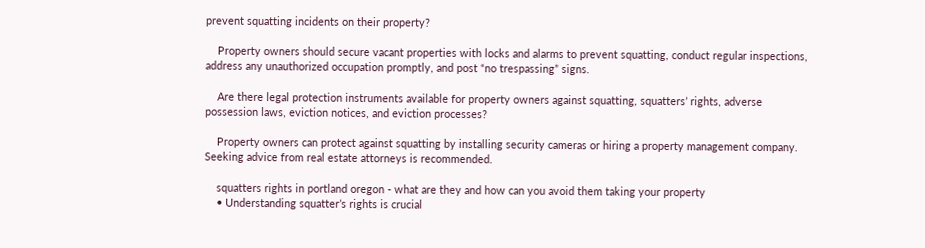prevent squatting incidents on their property?

    Property owners should secure vacant properties with locks and alarms to prevent squatting, conduct regular inspections, address any unauthorized occupation promptly, and post “no trespassing” signs.

    Are there legal protection instruments available for property owners against squatting, squatters’ rights, adverse possession laws, eviction notices, and eviction processes?

    Property owners can protect against squatting by installing security cameras or hiring a property management company. Seeking advice from real estate attorneys is recommended.

    squatters rights in portland oregon - what are they and how can you avoid them taking your property
    • Understanding squatter’s rights is crucial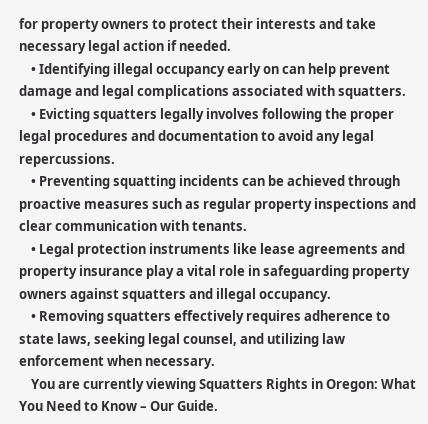for property owners to protect their interests and take necessary legal action if needed.
    • Identifying illegal occupancy early on can help prevent damage and legal complications associated with squatters.
    • Evicting squatters legally involves following the proper legal procedures and documentation to avoid any legal repercussions.
    • Preventing squatting incidents can be achieved through proactive measures such as regular property inspections and clear communication with tenants.
    • Legal protection instruments like lease agreements and property insurance play a vital role in safeguarding property owners against squatters and illegal occupancy.
    • Removing squatters effectively requires adherence to state laws, seeking legal counsel, and utilizing law enforcement when necessary.
    You are currently viewing Squatters Rights in Oregon: What You Need to Know – Our Guide.